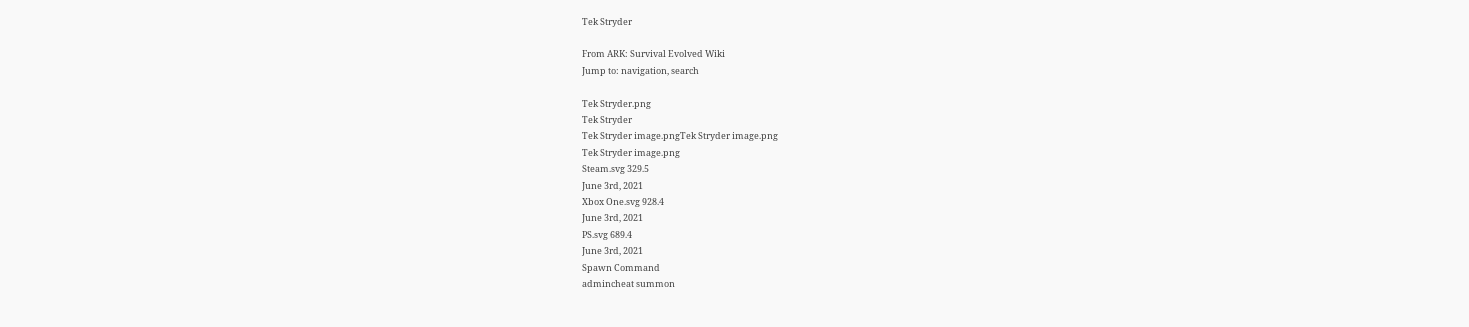Tek Stryder

From ARK: Survival Evolved Wiki
Jump to: navigation, search

Tek Stryder.png
Tek Stryder
Tek Stryder image.pngTek Stryder image.png
Tek Stryder image.png
Steam.svg 329.5
June 3rd, 2021
Xbox One.svg 928.4
June 3rd, 2021
PS.svg 689.4
June 3rd, 2021
Spawn Command
admincheat summon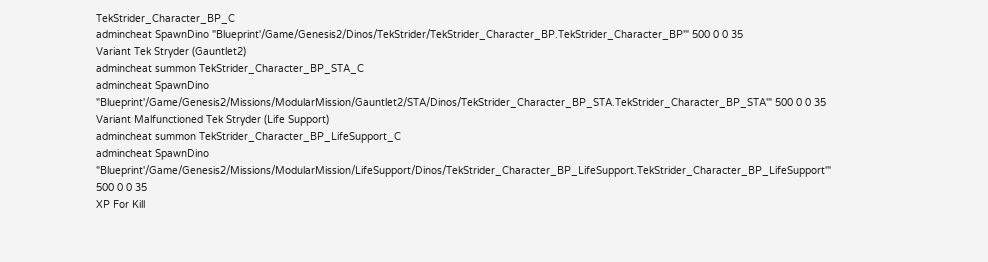TekStrider_Character_BP_C
admincheat SpawnDino "Blueprint'/Game/Genesis2/Dinos/TekStrider/TekStrider_Character_BP.TekStrider_Character_BP'" 500 0 0 35
Variant Tek Stryder (Gauntlet2)
admincheat summon TekStrider_Character_BP_STA_C
admincheat SpawnDino "Blueprint'/Game/Genesis2/Missions/ModularMission/Gauntlet2/STA/Dinos/TekStrider_Character_BP_STA.TekStrider_Character_BP_STA'" 500 0 0 35
Variant Malfunctioned Tek Stryder (Life Support)
admincheat summon TekStrider_Character_BP_LifeSupport_C
admincheat SpawnDino "Blueprint'/Game/Genesis2/Missions/ModularMission/LifeSupport/Dinos/TekStrider_Character_BP_LifeSupport.TekStrider_Character_BP_LifeSupport'" 500 0 0 35
XP For Kill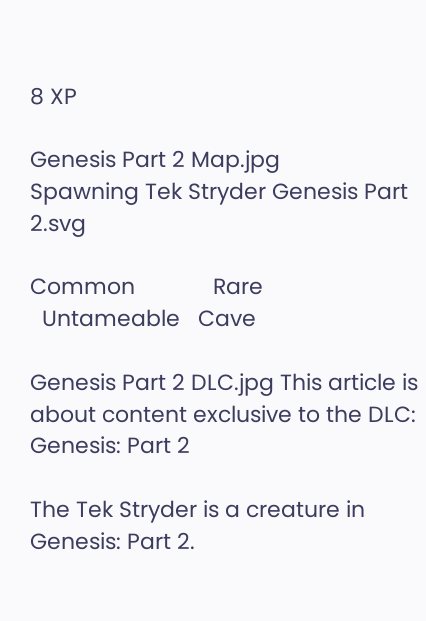8 XP

Genesis Part 2 Map.jpg
Spawning Tek Stryder Genesis Part 2.svg

Common             Rare
  Untameable   Cave

Genesis Part 2 DLC.jpg This article is about content exclusive to the DLC: Genesis: Part 2

The Tek Stryder is a creature in Genesis: Part 2.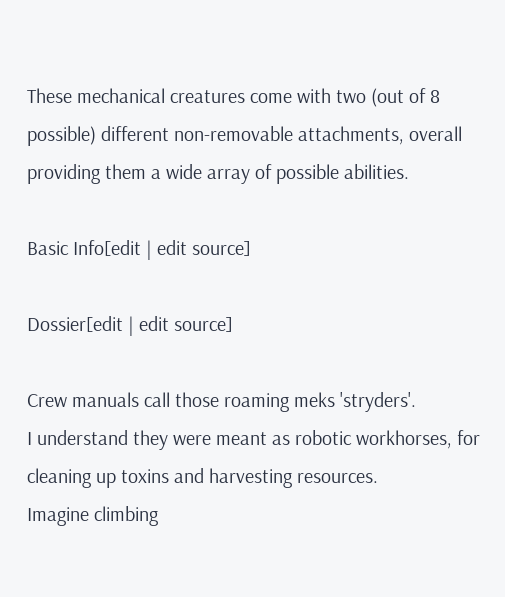These mechanical creatures come with two (out of 8 possible) different non-removable attachments, overall providing them a wide array of possible abilities.

Basic Info[edit | edit source]

Dossier[edit | edit source]

Crew manuals call those roaming meks 'stryders'.
I understand they were meant as robotic workhorses, for cleaning up toxins and harvesting resources.
Imagine climbing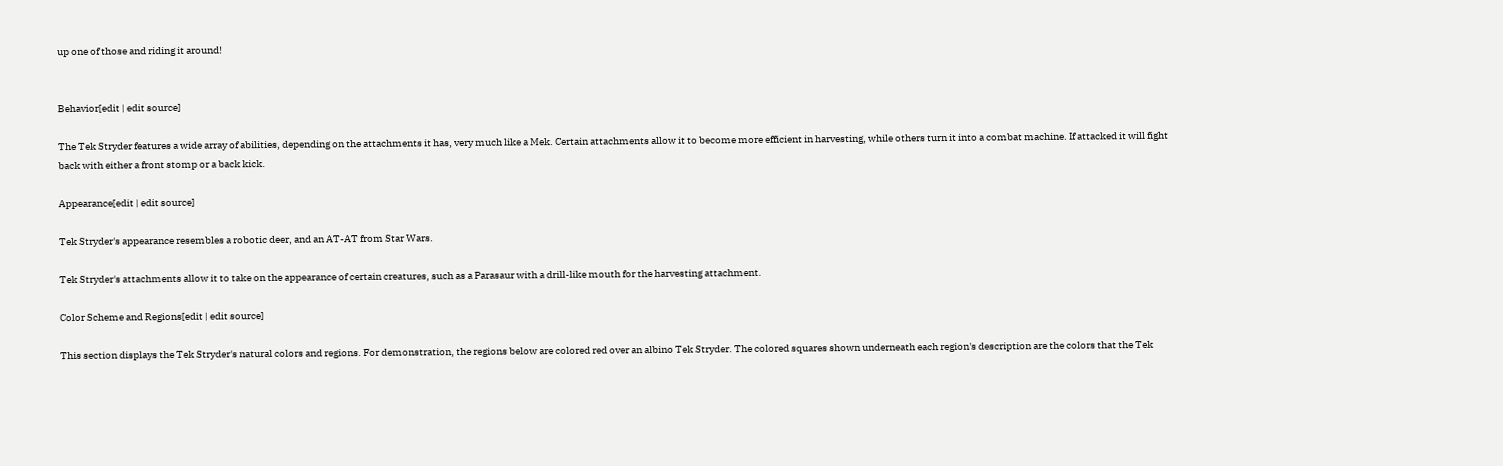up one of those and riding it around!


Behavior[edit | edit source]

The Tek Stryder features a wide array of abilities, depending on the attachments it has, very much like a Mek. Certain attachments allow it to become more efficient in harvesting, while others turn it into a combat machine. If attacked it will fight back with either a front stomp or a back kick.

Appearance[edit | edit source]

Tek Stryder's appearance resembles a robotic deer, and an AT-AT from Star Wars.

Tek Stryder's attachments allow it to take on the appearance of certain creatures, such as a Parasaur with a drill-like mouth for the harvesting attachment.

Color Scheme and Regions[edit | edit source]

This section displays the Tek Stryder's natural colors and regions. For demonstration, the regions below are colored red over an albino Tek Stryder. The colored squares shown underneath each region's description are the colors that the Tek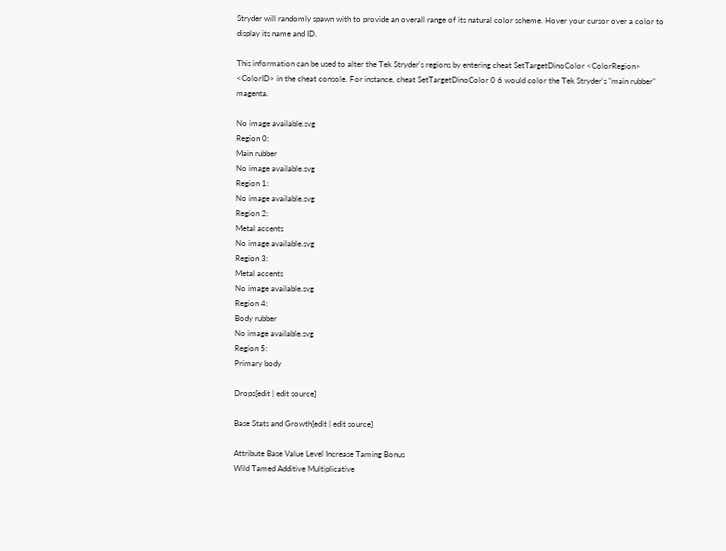Stryder will randomly spawn with to provide an overall range of its natural color scheme. Hover your cursor over a color to display its name and ID.

This information can be used to alter the Tek Stryder's regions by entering cheat SetTargetDinoColor <ColorRegion> <ColorID> in the cheat console. For instance, cheat SetTargetDinoColor 0 6 would color the Tek Stryder's "main rubber" magenta.

No image available.svg
Region 0:
Main rubber
No image available.svg
Region 1:
No image available.svg
Region 2:
Metal accents
No image available.svg
Region 3:
Metal accents
No image available.svg
Region 4:
Body rubber
No image available.svg
Region 5:
Primary body

Drops[edit | edit source]

Base Stats and Growth[edit | edit source]

Attribute Base Value Level Increase Taming Bonus
Wild Tamed Additive Multiplicative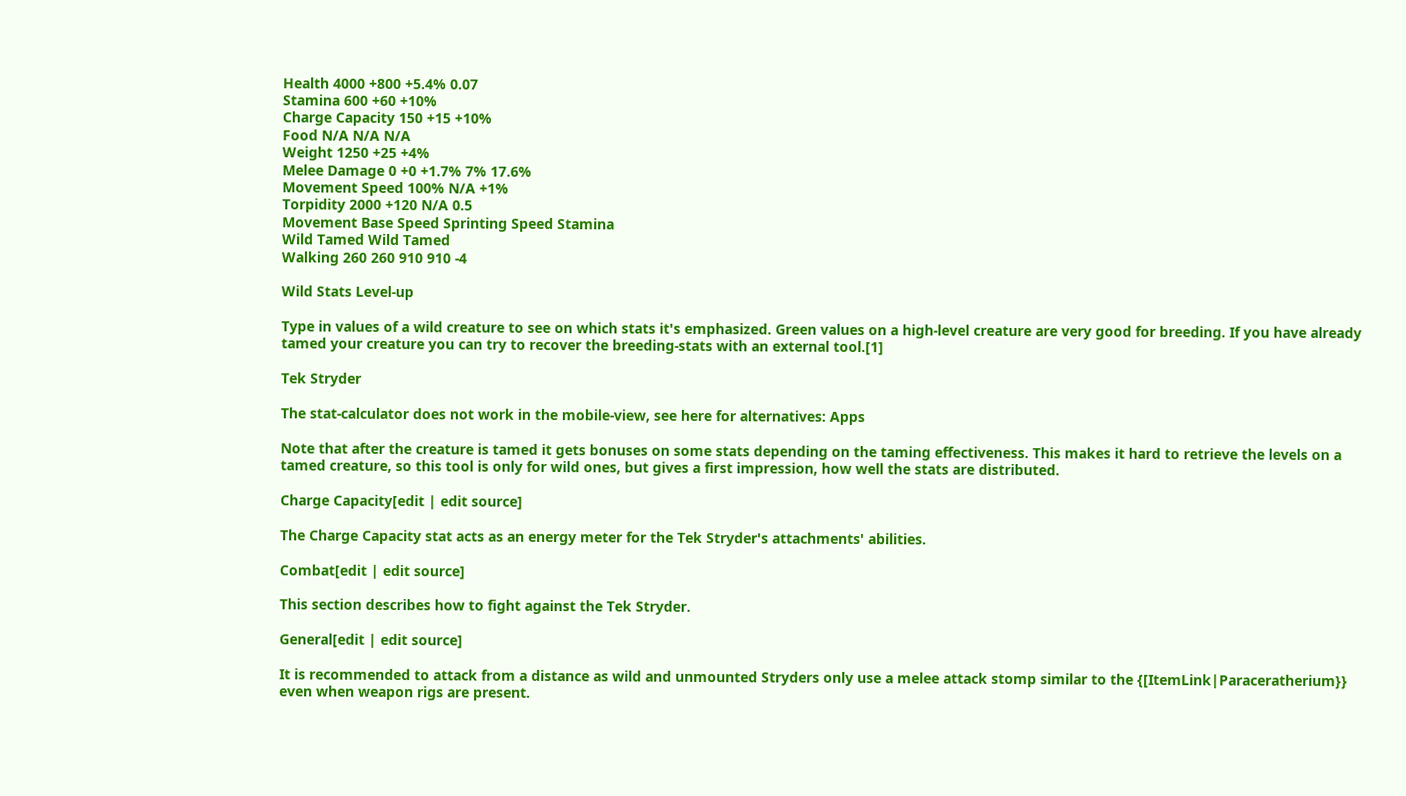Health 4000 +800 +5.4% 0.07
Stamina 600 +60 +10%
Charge Capacity 150 +15 +10%
Food N/A N/A N/A
Weight 1250 +25 +4%
Melee Damage 0 +0 +1.7% 7% 17.6%
Movement Speed 100% N/A +1%
Torpidity 2000 +120 N/A 0.5
Movement Base Speed Sprinting Speed Stamina
Wild Tamed Wild Tamed
Walking 260 260 910 910 -4

Wild Stats Level-up

Type in values of a wild creature to see on which stats it's emphasized. Green values on a high-level creature are very good for breeding. If you have already tamed your creature you can try to recover the breeding-stats with an external tool.[1]

Tek Stryder

The stat-calculator does not work in the mobile-view, see here for alternatives: Apps

Note that after the creature is tamed it gets bonuses on some stats depending on the taming effectiveness. This makes it hard to retrieve the levels on a tamed creature, so this tool is only for wild ones, but gives a first impression, how well the stats are distributed.

Charge Capacity[edit | edit source]

The Charge Capacity stat acts as an energy meter for the Tek Stryder's attachments' abilities.

Combat[edit | edit source]

This section describes how to fight against the Tek Stryder.

General[edit | edit source]

It is recommended to attack from a distance as wild and unmounted Stryders only use a melee attack stomp similar to the {[ItemLink|Paraceratherium}} even when weapon rigs are present.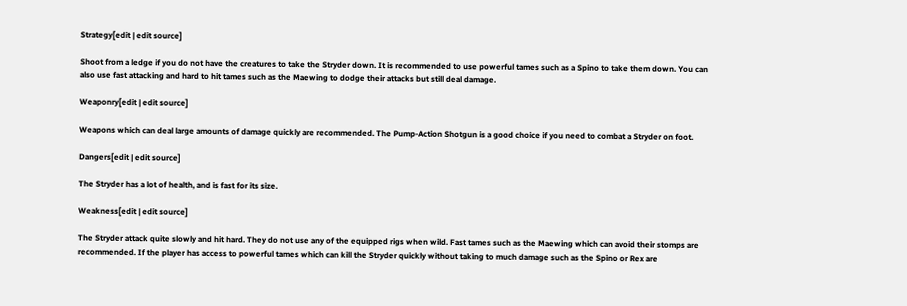Strategy[edit | edit source]

Shoot from a ledge if you do not have the creatures to take the Stryder down. It is recommended to use powerful tames such as a Spino to take them down. You can also use fast attacking and hard to hit tames such as the Maewing to dodge their attacks but still deal damage.

Weaponry[edit | edit source]

Weapons which can deal large amounts of damage quickly are recommended. The Pump-Action Shotgun is a good choice if you need to combat a Stryder on foot.

Dangers[edit | edit source]

The Stryder has a lot of health, and is fast for its size.

Weakness[edit | edit source]

The Stryder attack quite slowly and hit hard. They do not use any of the equipped rigs when wild. Fast tames such as the Maewing which can avoid their stomps are recommended. If the player has access to powerful tames which can kill the Stryder quickly without taking to much damage such as the Spino or Rex are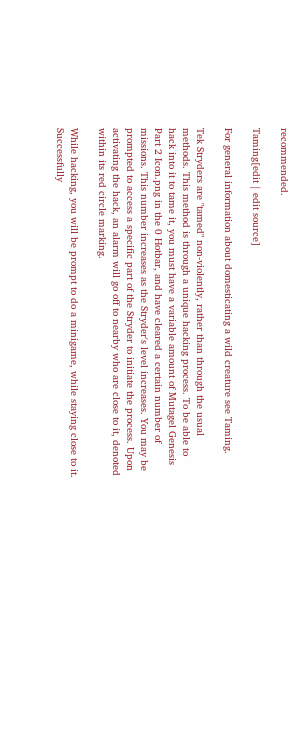recommended.

Taming[edit | edit source]

For general information about domesticating a wild creature see Taming.

Tek Stryders are "tamed" non-violently, rather than through the usual methods. This method is through a unique hacking process. To be able to hack into it to tame it, you must have a variable amount of Mutagel Genesis Part 2 Icon.png in the 0 Hotbar, and have cleared a certain number of missions. This number increases as the Stryder's level increases. You may be prompted to access a specific part of the Stryder to initiate the process. Upon activating the hack, an alarm will go off to nearby who are close to it, denoted within its red circle marking.

While hacking, you will be prompt to do a minigame, while staying close to it. Successfully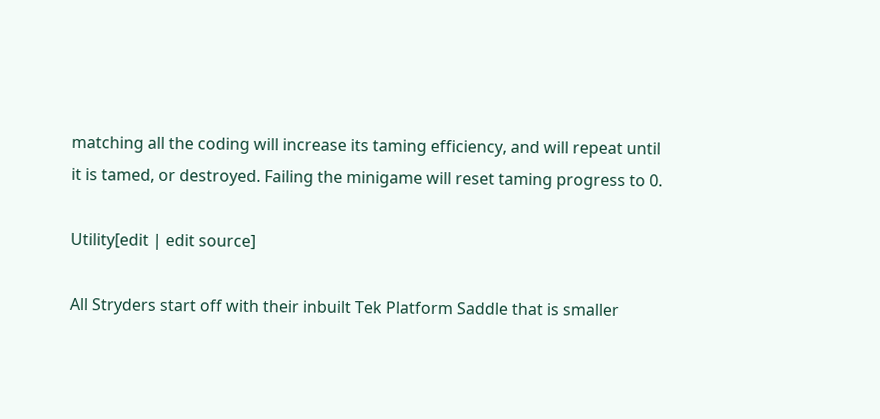matching all the coding will increase its taming efficiency, and will repeat until it is tamed, or destroyed. Failing the minigame will reset taming progress to 0.

Utility[edit | edit source]

All Stryders start off with their inbuilt Tek Platform Saddle that is smaller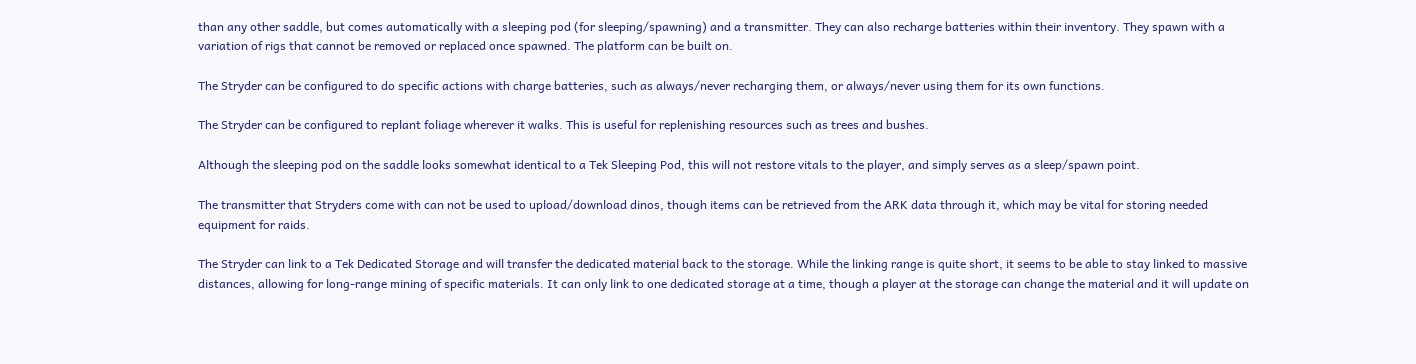than any other saddle, but comes automatically with a sleeping pod (for sleeping/spawning) and a transmitter. They can also recharge batteries within their inventory. They spawn with a variation of rigs that cannot be removed or replaced once spawned. The platform can be built on.

The Stryder can be configured to do specific actions with charge batteries, such as always/never recharging them, or always/never using them for its own functions.

The Stryder can be configured to replant foliage wherever it walks. This is useful for replenishing resources such as trees and bushes.

Although the sleeping pod on the saddle looks somewhat identical to a Tek Sleeping Pod, this will not restore vitals to the player, and simply serves as a sleep/spawn point.

The transmitter that Stryders come with can not be used to upload/download dinos, though items can be retrieved from the ARK data through it, which may be vital for storing needed equipment for raids.

The Stryder can link to a Tek Dedicated Storage and will transfer the dedicated material back to the storage. While the linking range is quite short, it seems to be able to stay linked to massive distances, allowing for long-range mining of specific materials. It can only link to one dedicated storage at a time, though a player at the storage can change the material and it will update on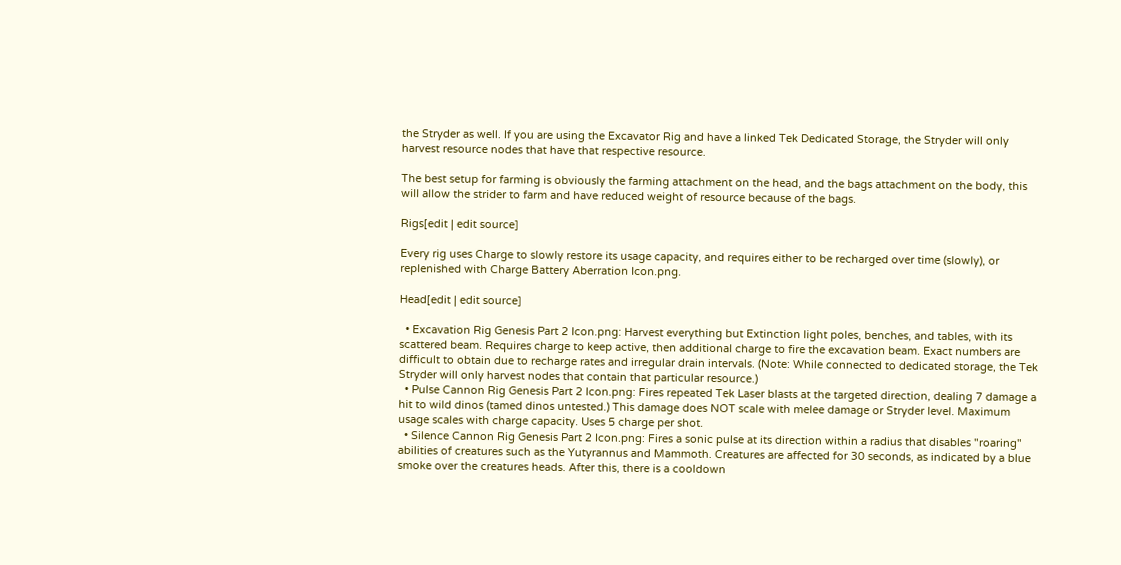the Stryder as well. If you are using the Excavator Rig and have a linked Tek Dedicated Storage, the Stryder will only harvest resource nodes that have that respective resource.

The best setup for farming is obviously the farming attachment on the head, and the bags attachment on the body, this will allow the strider to farm and have reduced weight of resource because of the bags.

Rigs[edit | edit source]

Every rig uses Charge to slowly restore its usage capacity, and requires either to be recharged over time (slowly), or replenished with Charge Battery Aberration Icon.png.

Head[edit | edit source]

  • Excavation Rig Genesis Part 2 Icon.png: Harvest everything but Extinction light poles, benches, and tables, with its scattered beam. Requires charge to keep active, then additional charge to fire the excavation beam. Exact numbers are difficult to obtain due to recharge rates and irregular drain intervals. (Note: While connected to dedicated storage, the Tek Stryder will only harvest nodes that contain that particular resource.)
  • Pulse Cannon Rig Genesis Part 2 Icon.png: Fires repeated Tek Laser blasts at the targeted direction, dealing 7 damage a hit to wild dinos (tamed dinos untested.) This damage does NOT scale with melee damage or Stryder level. Maximum usage scales with charge capacity. Uses 5 charge per shot.
  • Silence Cannon Rig Genesis Part 2 Icon.png: Fires a sonic pulse at its direction within a radius that disables "roaring" abilities of creatures such as the Yutyrannus and Mammoth. Creatures are affected for 30 seconds, as indicated by a blue smoke over the creatures heads. After this, there is a cooldown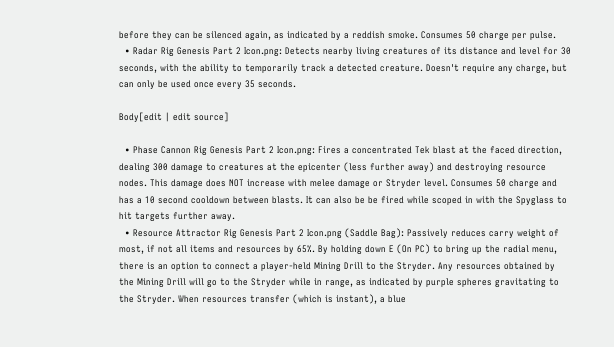before they can be silenced again, as indicated by a reddish smoke. Consumes 50 charge per pulse.
  • Radar Rig Genesis Part 2 Icon.png: Detects nearby living creatures of its distance and level for 30 seconds, with the ability to temporarily track a detected creature. Doesn't require any charge, but can only be used once every 35 seconds.

Body[edit | edit source]

  • Phase Cannon Rig Genesis Part 2 Icon.png: Fires a concentrated Tek blast at the faced direction, dealing 300 damage to creatures at the epicenter (less further away) and destroying resource nodes. This damage does NOT increase with melee damage or Stryder level. Consumes 50 charge and has a 10 second cooldown between blasts. It can also be be fired while scoped in with the Spyglass to hit targets further away.
  • Resource Attractor Rig Genesis Part 2 Icon.png (Saddle Bag): Passively reduces carry weight of most, if not all items and resources by 65%. By holding down E (On PC) to bring up the radial menu, there is an option to connect a player-held Mining Drill to the Stryder. Any resources obtained by the Mining Drill will go to the Stryder while in range, as indicated by purple spheres gravitating to the Stryder. When resources transfer (which is instant), a blue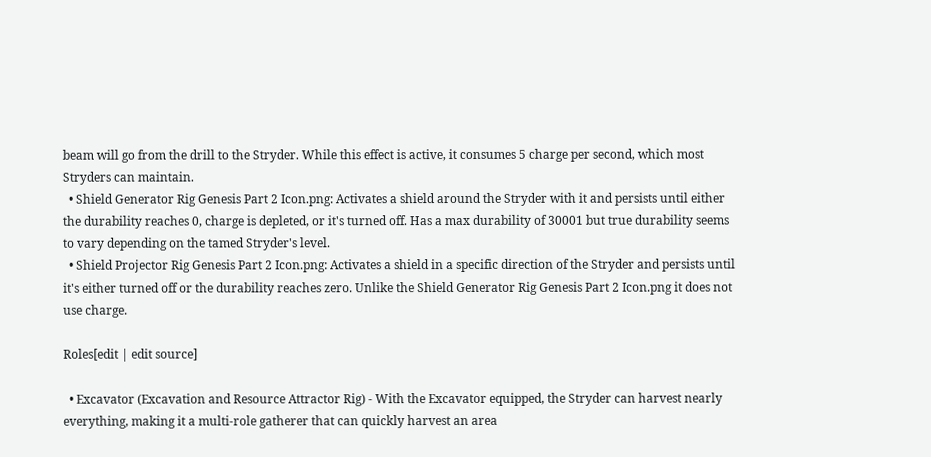beam will go from the drill to the Stryder. While this effect is active, it consumes 5 charge per second, which most Stryders can maintain.
  • Shield Generator Rig Genesis Part 2 Icon.png: Activates a shield around the Stryder with it and persists until either the durability reaches 0, charge is depleted, or it's turned off. Has a max durability of 30001 but true durability seems to vary depending on the tamed Stryder's level.
  • Shield Projector Rig Genesis Part 2 Icon.png: Activates a shield in a specific direction of the Stryder and persists until it's either turned off or the durability reaches zero. Unlike the Shield Generator Rig Genesis Part 2 Icon.png it does not use charge.

Roles[edit | edit source]

  • Excavator (Excavation and Resource Attractor Rig) - With the Excavator equipped, the Stryder can harvest nearly everything, making it a multi-role gatherer that can quickly harvest an area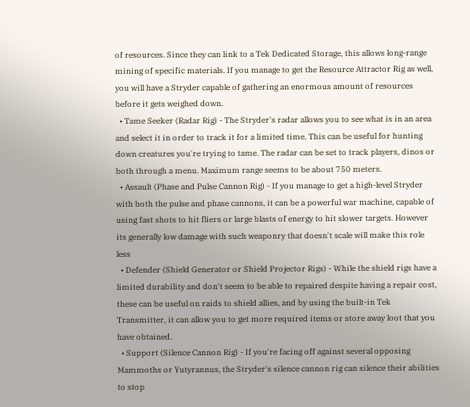of resources. Since they can link to a Tek Dedicated Storage, this allows long-range mining of specific materials. If you manage to get the Resource Attractor Rig as well, you will have a Stryder capable of gathering an enormous amount of resources before it gets weighed down.
  • Tame Seeker (Radar Rig) - The Stryder's radar allows you to see what is in an area and select it in order to track it for a limited time. This can be useful for hunting down creatures you're trying to tame. The radar can be set to track players, dinos or both through a menu. Maximum range seems to be about 750 meters.
  • Assault (Phase and Pulse Cannon Rig) - If you manage to get a high-level Stryder with both the pulse and phase cannons, it can be a powerful war machine, capable of using fast shots to hit fliers or large blasts of energy to hit slower targets. However its generally low damage with such weaponry that doesn't scale will make this role less
  • Defender (Shield Generator or Shield Projector Rigs) - While the shield rigs have a limited durability and don't seem to be able to repaired despite having a repair cost, these can be useful on raids to shield allies, and by using the built-in Tek Transmitter, it can allow you to get more required items or store away loot that you have obtained.
  • Support (Silence Cannon Rig) - If you're facing off against several opposing Mammoths or Yutyrannus, the Stryder's silence cannon rig can silence their abilities to stop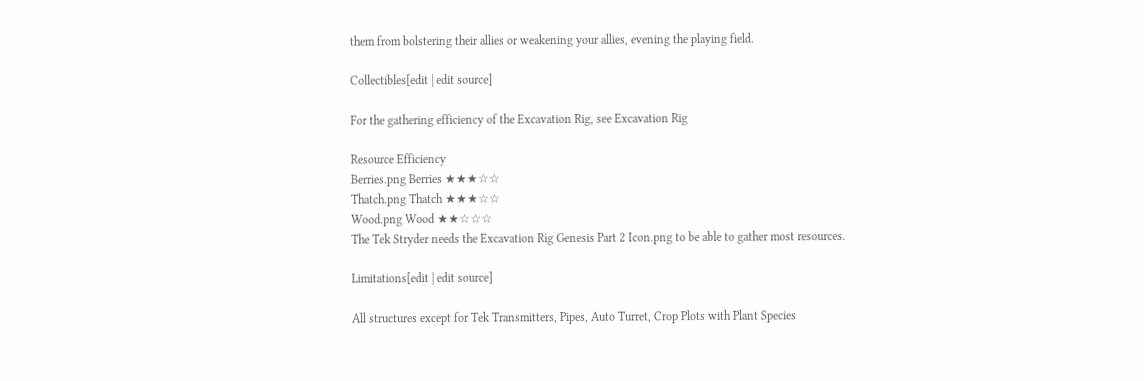them from bolstering their allies or weakening your allies, evening the playing field.

Collectibles[edit | edit source]

For the gathering efficiency of the Excavation Rig, see Excavation Rig

Resource Efficiency
Berries.png Berries ★★★☆☆
Thatch.png Thatch ★★★☆☆
Wood.png Wood ★★☆☆☆
The Tek Stryder needs the Excavation Rig Genesis Part 2 Icon.png to be able to gather most resources.

Limitations[edit | edit source]

All structures except for Tek Transmitters, Pipes, Auto Turret, Crop Plots with Plant Species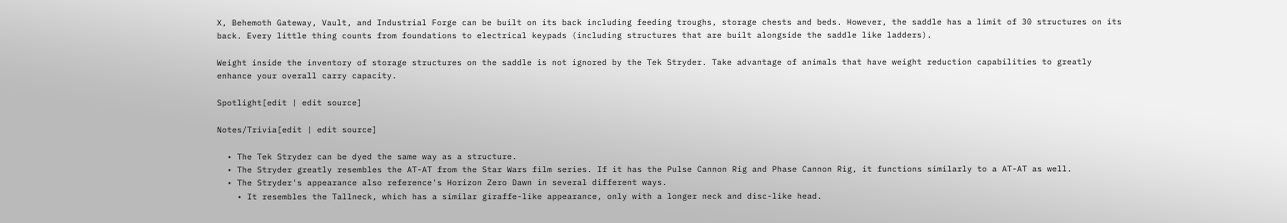X, Behemoth Gateway, Vault, and Industrial Forge can be built on its back including feeding troughs, storage chests and beds. However, the saddle has a limit of 30 structures on its back. Every little thing counts from foundations to electrical keypads (including structures that are built alongside the saddle like ladders).

Weight inside the inventory of storage structures on the saddle is not ignored by the Tek Stryder. Take advantage of animals that have weight reduction capabilities to greatly enhance your overall carry capacity.

Spotlight[edit | edit source]

Notes/Trivia[edit | edit source]

  • The Tek Stryder can be dyed the same way as a structure.
  • The Stryder greatly resembles the AT-AT from the Star Wars film series. If it has the Pulse Cannon Rig and Phase Cannon Rig, it functions similarly to a AT-AT as well.
  • The Stryder's appearance also reference's Horizon Zero Dawn in several different ways.
    • It resembles the Tallneck, which has a similar giraffe-like appearance, only with a longer neck and disc-like head.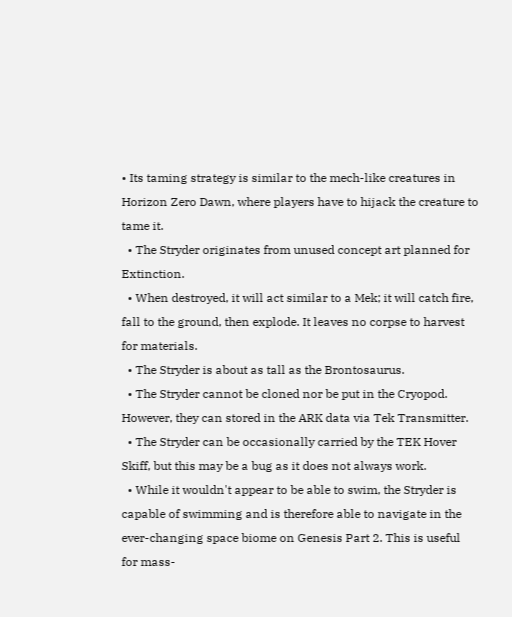• Its taming strategy is similar to the mech-like creatures in Horizon Zero Dawn, where players have to hijack the creature to tame it.
  • The Stryder originates from unused concept art planned for Extinction.
  • When destroyed, it will act similar to a Mek; it will catch fire, fall to the ground, then explode. It leaves no corpse to harvest for materials.
  • The Stryder is about as tall as the Brontosaurus.
  • The Stryder cannot be cloned nor be put in the Cryopod. However, they can stored in the ARK data via Tek Transmitter.
  • The Stryder can be occasionally carried by the TEK Hover Skiff, but this may be a bug as it does not always work.
  • While it wouldn't appear to be able to swim, the Stryder is capable of swimming and is therefore able to navigate in the ever-changing space biome on Genesis Part 2. This is useful for mass-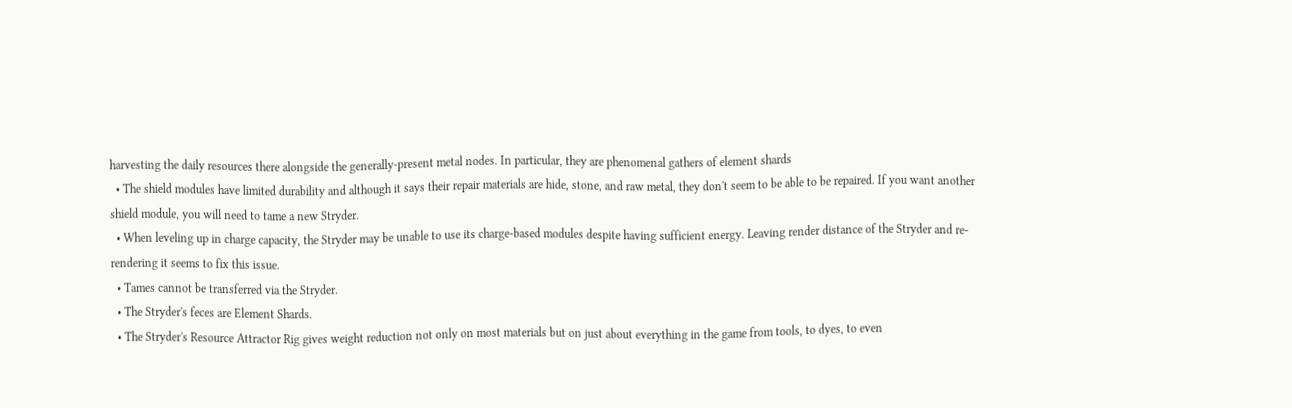harvesting the daily resources there alongside the generally-present metal nodes. In particular, they are phenomenal gathers of element shards
  • The shield modules have limited durability and although it says their repair materials are hide, stone, and raw metal, they don't seem to be able to be repaired. If you want another shield module, you will need to tame a new Stryder.
  • When leveling up in charge capacity, the Stryder may be unable to use its charge-based modules despite having sufficient energy. Leaving render distance of the Stryder and re-rendering it seems to fix this issue.
  • Tames cannot be transferred via the Stryder.
  • The Stryder's feces are Element Shards.
  • The Stryder's Resource Attractor Rig gives weight reduction not only on most materials but on just about everything in the game from tools, to dyes, to even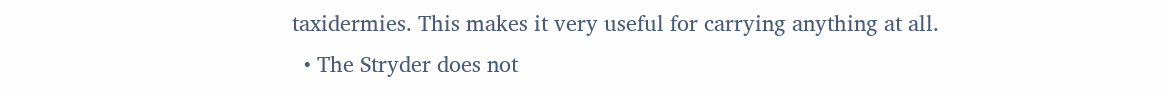taxidermies. This makes it very useful for carrying anything at all.
  • The Stryder does not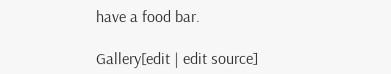have a food bar.

Gallery[edit | edit source]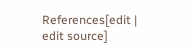References[edit | edit source]